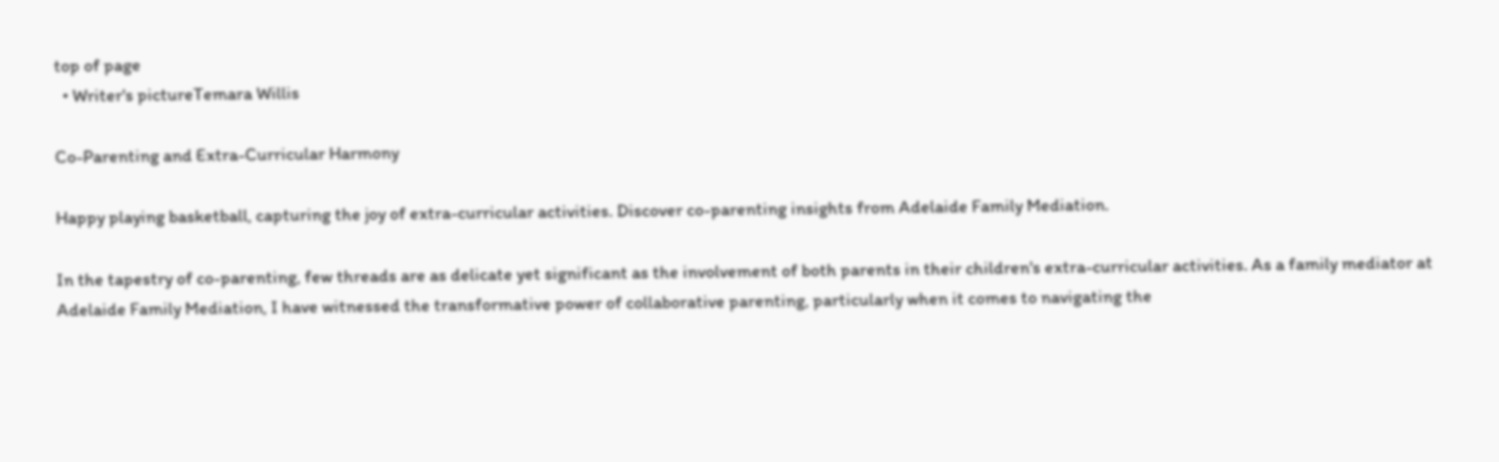top of page
  • Writer's pictureTemara Willis

Co-Parenting and Extra-Curricular Harmony

Happy playing basketball, capturing the joy of extra-curricular activities. Discover co-parenting insights from Adelaide Family Mediation.

In the tapestry of co-parenting, few threads are as delicate yet significant as the involvement of both parents in their children's extra-curricular activities. As a family mediator at Adelaide Family Mediation, I have witnessed the transformative power of collaborative parenting, particularly when it comes to navigating the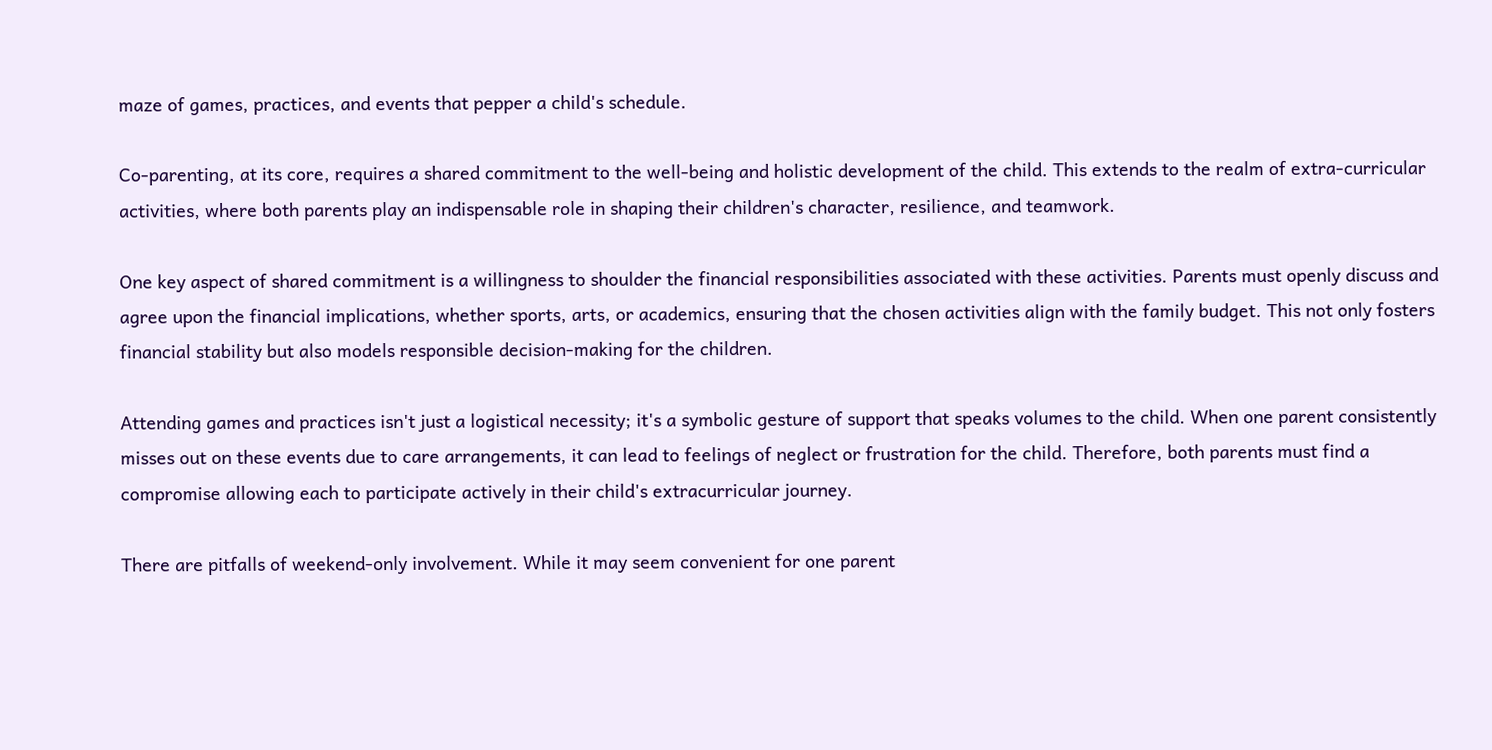maze of games, practices, and events that pepper a child's schedule.

Co-parenting, at its core, requires a shared commitment to the well-being and holistic development of the child. This extends to the realm of extra-curricular activities, where both parents play an indispensable role in shaping their children's character, resilience, and teamwork.

One key aspect of shared commitment is a willingness to shoulder the financial responsibilities associated with these activities. Parents must openly discuss and agree upon the financial implications, whether sports, arts, or academics, ensuring that the chosen activities align with the family budget. This not only fosters financial stability but also models responsible decision-making for the children.

Attending games and practices isn't just a logistical necessity; it's a symbolic gesture of support that speaks volumes to the child. When one parent consistently misses out on these events due to care arrangements, it can lead to feelings of neglect or frustration for the child. Therefore, both parents must find a compromise allowing each to participate actively in their child's extracurricular journey.

There are pitfalls of weekend-only involvement. While it may seem convenient for one parent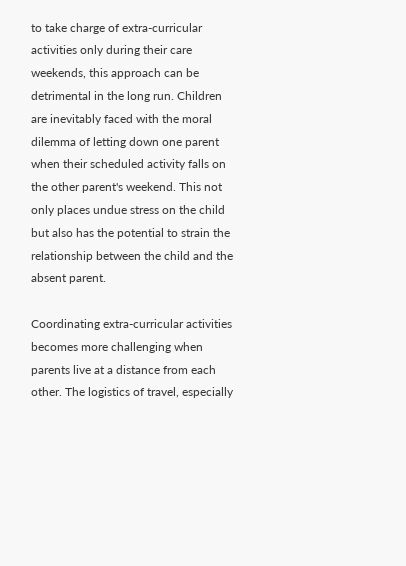to take charge of extra-curricular activities only during their care weekends, this approach can be detrimental in the long run. Children are inevitably faced with the moral dilemma of letting down one parent when their scheduled activity falls on the other parent's weekend. This not only places undue stress on the child but also has the potential to strain the relationship between the child and the absent parent.

Coordinating extra-curricular activities becomes more challenging when parents live at a distance from each other. The logistics of travel, especially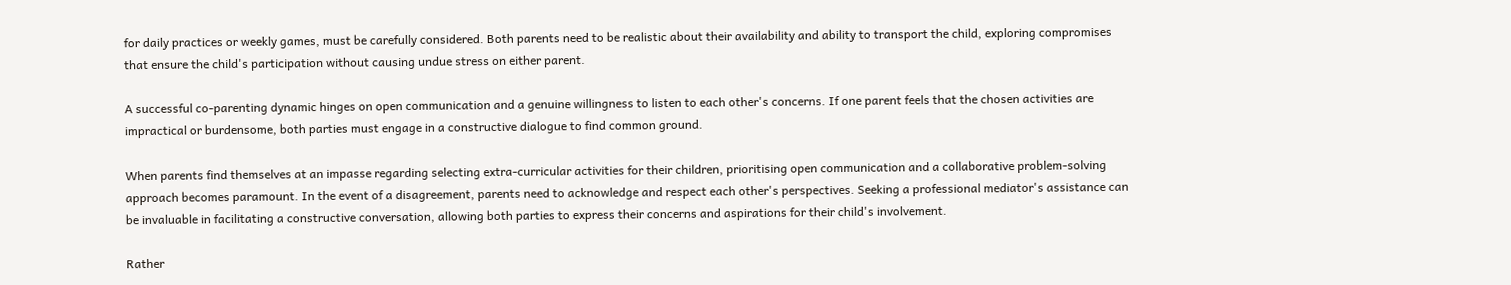for daily practices or weekly games, must be carefully considered. Both parents need to be realistic about their availability and ability to transport the child, exploring compromises that ensure the child's participation without causing undue stress on either parent.

A successful co-parenting dynamic hinges on open communication and a genuine willingness to listen to each other's concerns. If one parent feels that the chosen activities are impractical or burdensome, both parties must engage in a constructive dialogue to find common ground.

When parents find themselves at an impasse regarding selecting extra-curricular activities for their children, prioritising open communication and a collaborative problem-solving approach becomes paramount. In the event of a disagreement, parents need to acknowledge and respect each other's perspectives. Seeking a professional mediator's assistance can be invaluable in facilitating a constructive conversation, allowing both parties to express their concerns and aspirations for their child's involvement.

Rather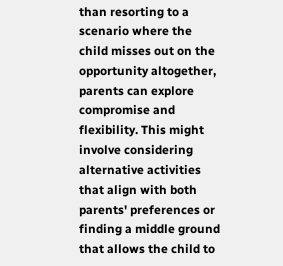than resorting to a scenario where the child misses out on the opportunity altogether, parents can explore compromise and flexibility. This might involve considering alternative activities that align with both parents' preferences or finding a middle ground that allows the child to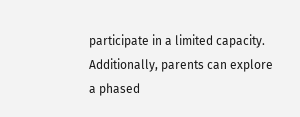participate in a limited capacity. Additionally, parents can explore a phased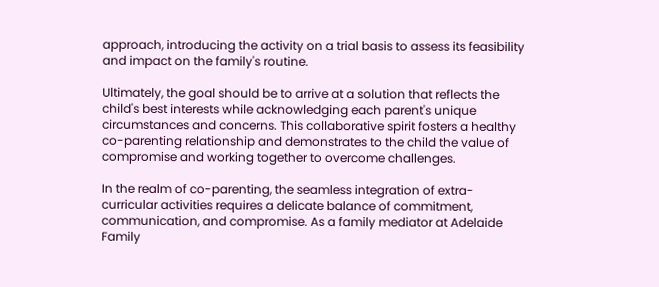approach, introducing the activity on a trial basis to assess its feasibility and impact on the family's routine.

Ultimately, the goal should be to arrive at a solution that reflects the child's best interests while acknowledging each parent's unique circumstances and concerns. This collaborative spirit fosters a healthy co-parenting relationship and demonstrates to the child the value of compromise and working together to overcome challenges.

In the realm of co-parenting, the seamless integration of extra-curricular activities requires a delicate balance of commitment, communication, and compromise. As a family mediator at Adelaide Family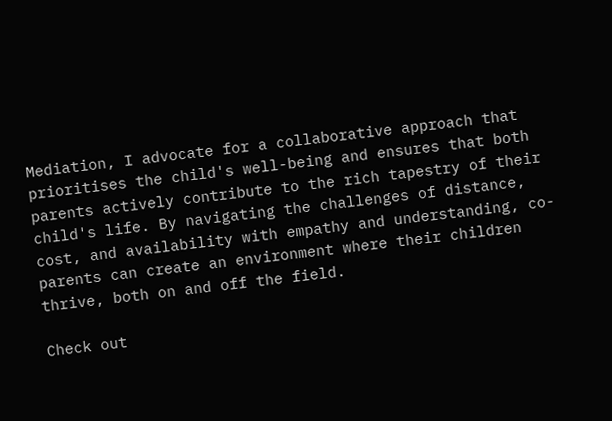Mediation, I advocate for a collaborative approach that prioritises the child's well-being and ensures that both parents actively contribute to the rich tapestry of their child's life. By navigating the challenges of distance, cost, and availability with empathy and understanding, co-parents can create an environment where their children thrive, both on and off the field.

Check out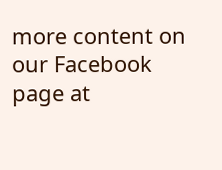more content on our Facebook page at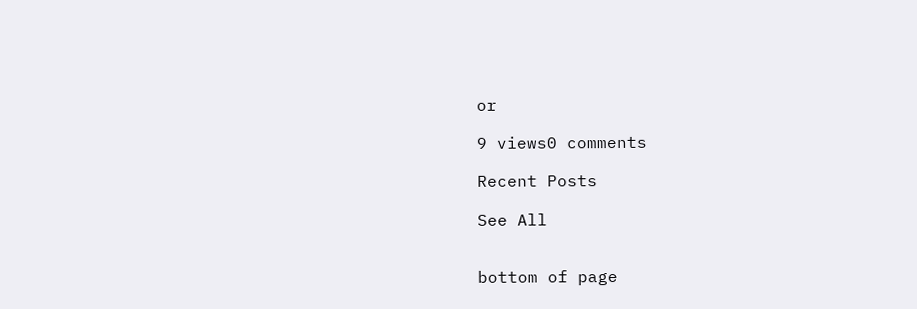or

9 views0 comments

Recent Posts

See All


bottom of page